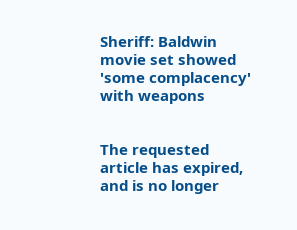Sheriff: Baldwin movie set showed 'some complacency' with weapons


The requested article has expired, and is no longer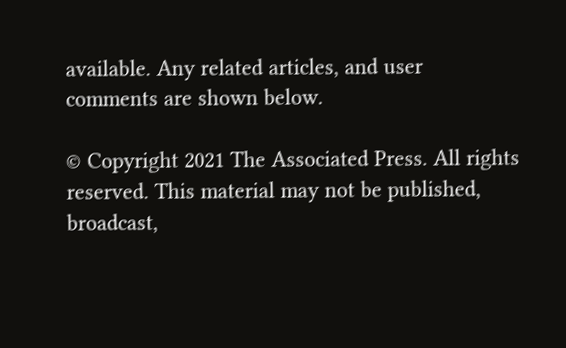available. Any related articles, and user comments are shown below.

© Copyright 2021 The Associated Press. All rights reserved. This material may not be published, broadcast,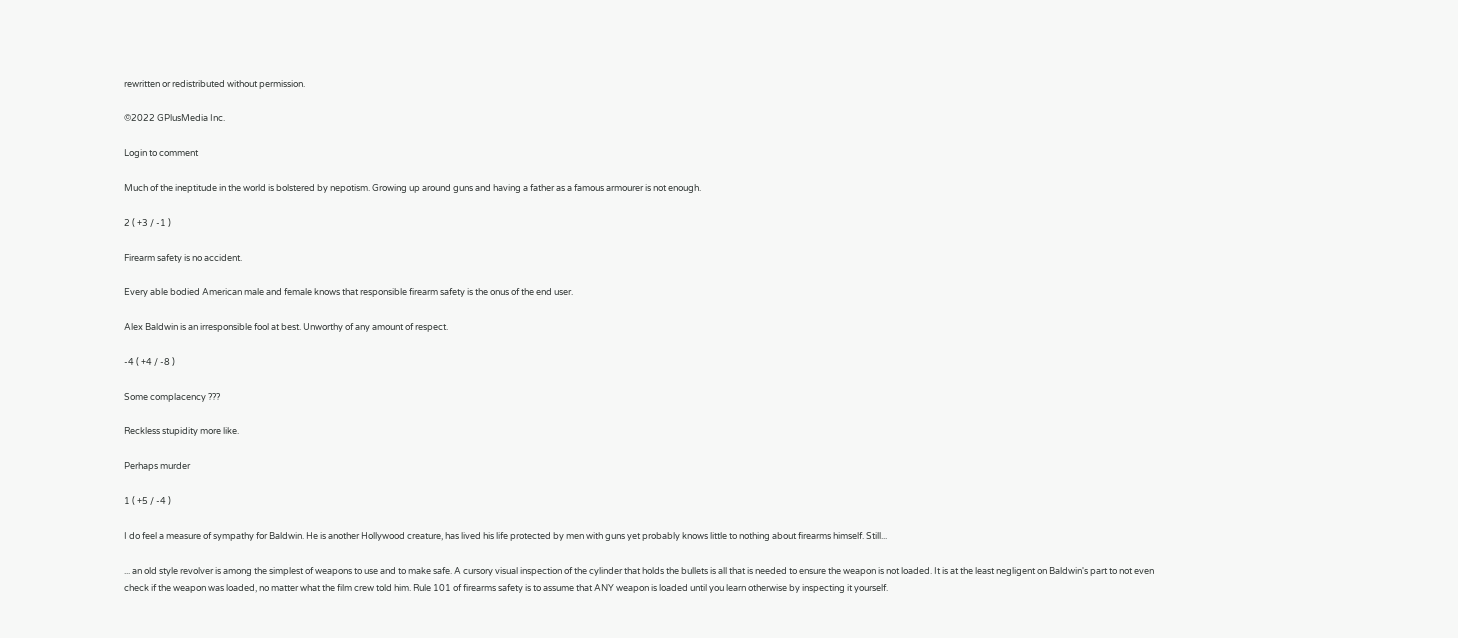rewritten or redistributed without permission.

©2022 GPlusMedia Inc.

Login to comment

Much of the ineptitude in the world is bolstered by nepotism. Growing up around guns and having a father as a famous armourer is not enough.

2 ( +3 / -1 )

Firearm safety is no accident.

Every able bodied American male and female knows that responsible firearm safety is the onus of the end user.

Alex Baldwin is an irresponsible fool at best. Unworthy of any amount of respect.

-4 ( +4 / -8 )

Some complacency ???

Reckless stupidity more like.

Perhaps murder

1 ( +5 / -4 )

I do feel a measure of sympathy for Baldwin. He is another Hollywood creature, has lived his life protected by men with guns yet probably knows little to nothing about firearms himself. Still...

... an old style revolver is among the simplest of weapons to use and to make safe. A cursory visual inspection of the cylinder that holds the bullets is all that is needed to ensure the weapon is not loaded. It is at the least negligent on Baldwin's part to not even check if the weapon was loaded, no matter what the film crew told him. Rule 101 of firearms safety is to assume that ANY weapon is loaded until you learn otherwise by inspecting it yourself.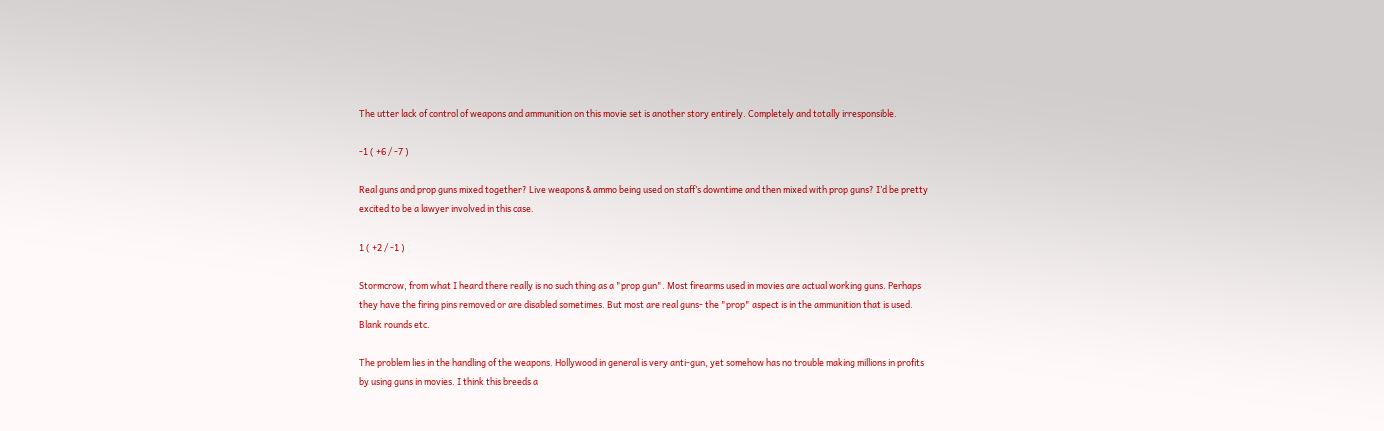The utter lack of control of weapons and ammunition on this movie set is another story entirely. Completely and totally irresponsible.

-1 ( +6 / -7 )

Real guns and prop guns mixed together? Live weapons & ammo being used on staff’s downtime and then mixed with prop guns? I’d be pretty excited to be a lawyer involved in this case.

1 ( +2 / -1 )

Stormcrow, from what I heard there really is no such thing as a "prop gun". Most firearms used in movies are actual working guns. Perhaps they have the firing pins removed or are disabled sometimes. But most are real guns- the "prop" aspect is in the ammunition that is used. Blank rounds etc.

The problem lies in the handling of the weapons. Hollywood in general is very anti-gun, yet somehow has no trouble making millions in profits by using guns in movies. I think this breeds a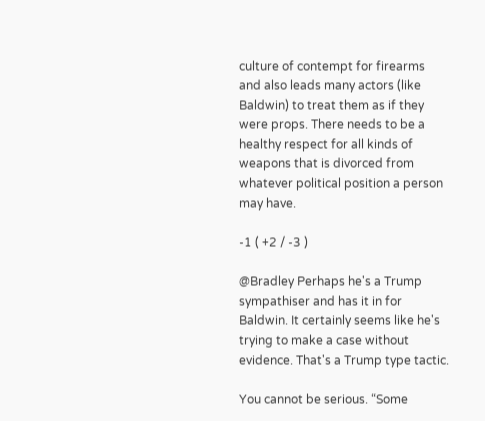culture of contempt for firearms and also leads many actors (like Baldwin) to treat them as if they were props. There needs to be a healthy respect for all kinds of weapons that is divorced from whatever political position a person may have.

-1 ( +2 / -3 )

@Bradley Perhaps he's a Trump sympathiser and has it in for Baldwin. It certainly seems like he's trying to make a case without evidence. That's a Trump type tactic.

You cannot be serious. “Some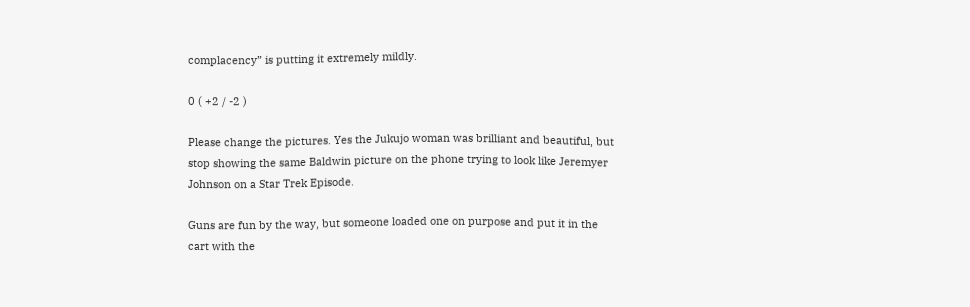complacency” is putting it extremely mildly.

0 ( +2 / -2 )

Please change the pictures. Yes the Jukujo woman was brilliant and beautiful, but stop showing the same Baldwin picture on the phone trying to look like Jeremyer Johnson on a Star Trek Episode.

Guns are fun by the way, but someone loaded one on purpose and put it in the cart with the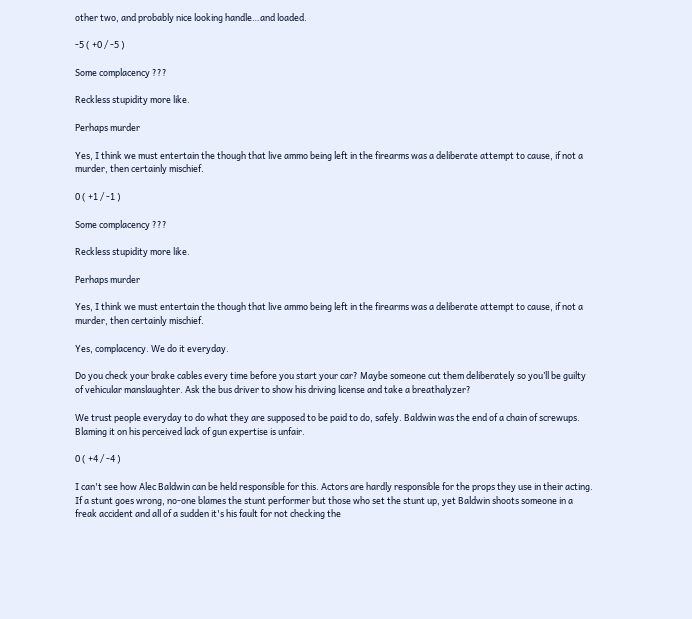other two, and probably nice looking handle…and loaded.

-5 ( +0 / -5 )

Some complacency ???

Reckless stupidity more like.

Perhaps murder

Yes, I think we must entertain the though that live ammo being left in the firearms was a deliberate attempt to cause, if not a murder, then certainly mischief.

0 ( +1 / -1 )

Some complacency ???

Reckless stupidity more like.

Perhaps murder

Yes, I think we must entertain the though that live ammo being left in the firearms was a deliberate attempt to cause, if not a murder, then certainly mischief.

Yes, complacency. We do it everyday.

Do you check your brake cables every time before you start your car? Maybe someone cut them deliberately so you’ll be guilty of vehicular manslaughter. Ask the bus driver to show his driving license and take a breathalyzer?

We trust people everyday to do what they are supposed to be paid to do, safely. Baldwin was the end of a chain of screwups. Blaming it on his perceived lack of gun expertise is unfair.

0 ( +4 / -4 )

I can't see how Alec Baldwin can be held responsible for this. Actors are hardly responsible for the props they use in their acting. If a stunt goes wrong, no-one blames the stunt performer but those who set the stunt up, yet Baldwin shoots someone in a freak accident and all of a sudden it's his fault for not checking the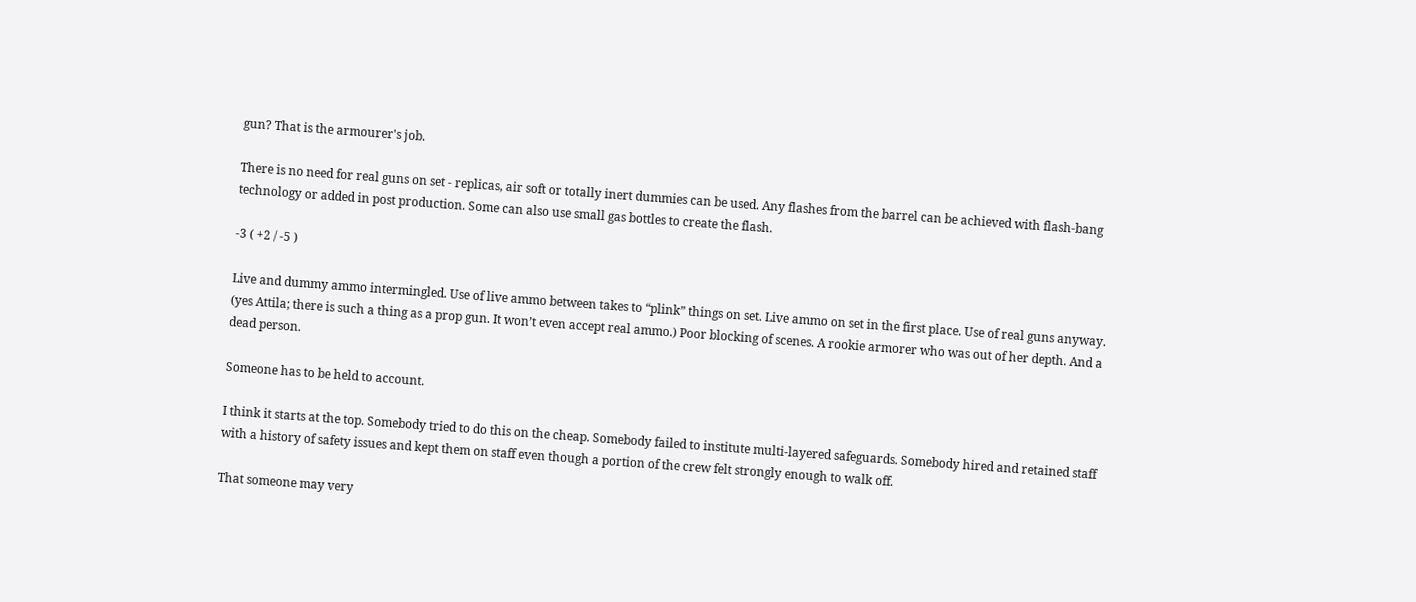gun? That is the armourer's job.

There is no need for real guns on set - replicas, air soft or totally inert dummies can be used. Any flashes from the barrel can be achieved with flash-bang technology or added in post production. Some can also use small gas bottles to create the flash.

-3 ( +2 / -5 )

Live and dummy ammo intermingled. Use of live ammo between takes to “plink” things on set. Live ammo on set in the first place. Use of real guns anyway. (yes Attila; there is such a thing as a prop gun. It won’t even accept real ammo.) Poor blocking of scenes. A rookie armorer who was out of her depth. And a dead person.

Someone has to be held to account.

I think it starts at the top. Somebody tried to do this on the cheap. Somebody failed to institute multi-layered safeguards. Somebody hired and retained staff with a history of safety issues and kept them on staff even though a portion of the crew felt strongly enough to walk off.

That someone may very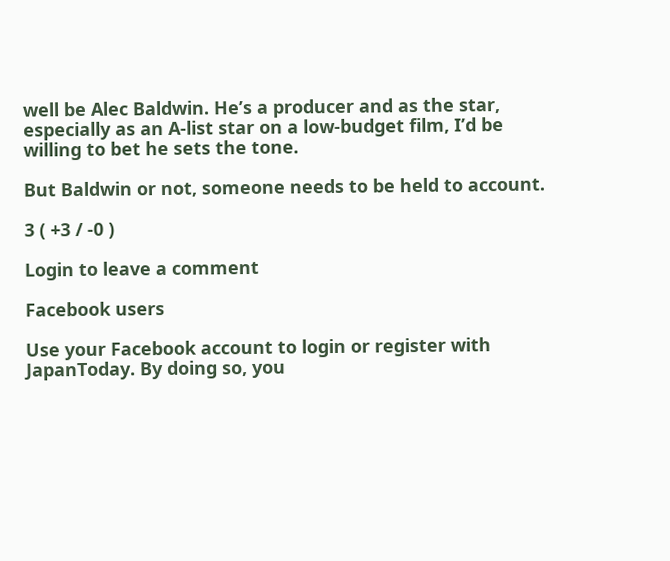well be Alec Baldwin. He’s a producer and as the star, especially as an A-list star on a low-budget film, I’d be willing to bet he sets the tone.

But Baldwin or not, someone needs to be held to account.

3 ( +3 / -0 )

Login to leave a comment

Facebook users

Use your Facebook account to login or register with JapanToday. By doing so, you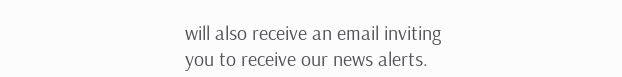will also receive an email inviting you to receive our news alerts.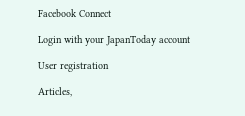Facebook Connect

Login with your JapanToday account

User registration

Articles,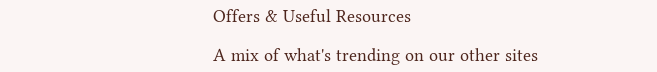Offers & Useful Resources

A mix of what's trending on our other sites